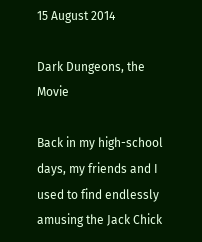15 August 2014

Dark Dungeons, the Movie

Back in my high-school days, my friends and I used to find endlessly amusing the Jack Chick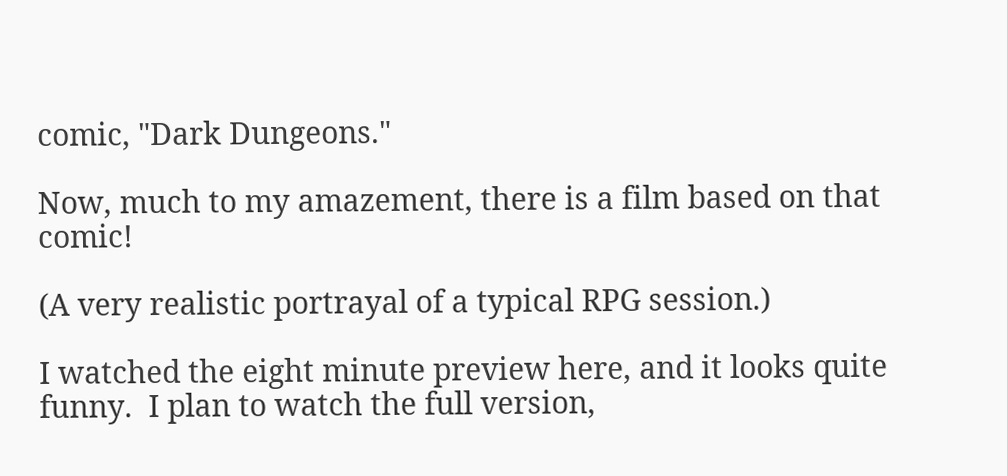comic, "Dark Dungeons."

Now, much to my amazement, there is a film based on that comic!

(A very realistic portrayal of a typical RPG session.)

I watched the eight minute preview here, and it looks quite funny.  I plan to watch the full version,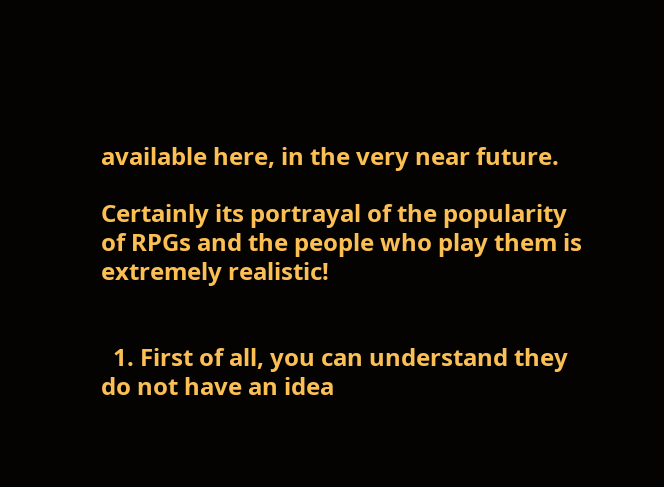available here, in the very near future.

Certainly its portrayal of the popularity of RPGs and the people who play them is extremely realistic!


  1. First of all, you can understand they do not have an idea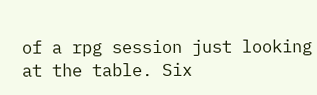of a rpg session just looking at the table. Six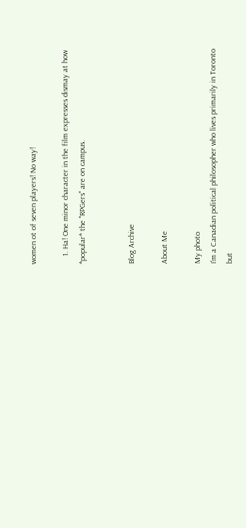women ot of seven players! No way!

    1. Ha! One minor character in the film expresses dismay at how *popular* the "RPGers" are on campus.


Blog Archive

About Me

My photo
I'm a Canadian political philosopher who lives primarily in Toronto but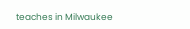teaches in Milwaukee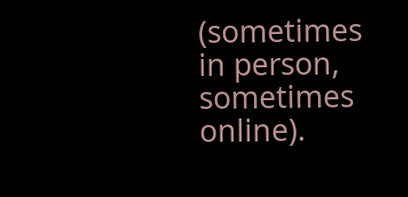(sometimes in person, sometimes online).